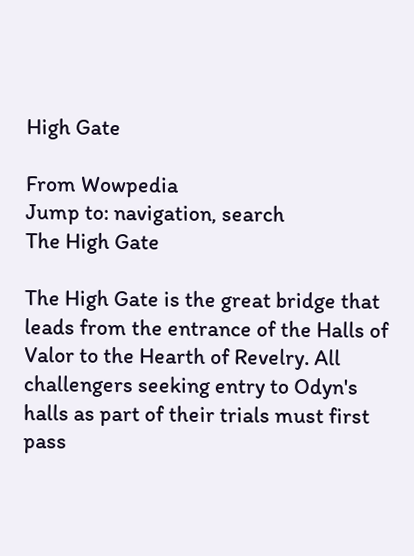High Gate

From Wowpedia
Jump to: navigation, search
The High Gate

The High Gate is the great bridge that leads from the entrance of the Halls of Valor to the Hearth of Revelry. All challengers seeking entry to Odyn's halls as part of their trials must first pass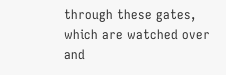through these gates, which are watched over and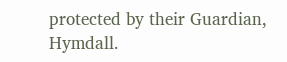protected by their Guardian, Hymdall.